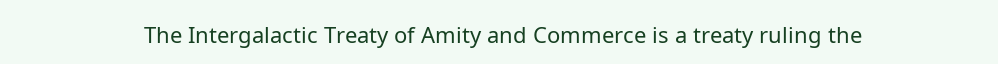The Intergalactic Treaty of Amity and Commerce is a treaty ruling the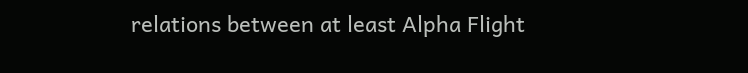relations between at least Alpha Flight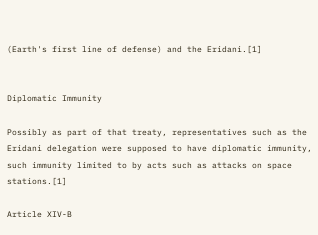(Earth's first line of defense) and the Eridani.[1]


Diplomatic Immunity

Possibly as part of that treaty, representatives such as the Eridani delegation were supposed to have diplomatic immunity, such immunity limited to by acts such as attacks on space stations.[1]

Article XIV-B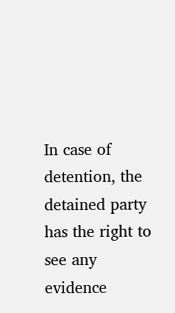In case of detention, the detained party has the right to see any evidence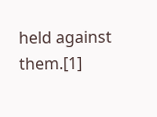held against them.[1]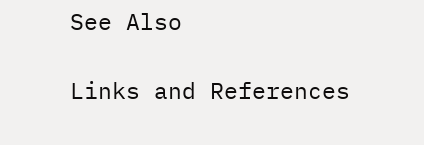See Also

Links and References